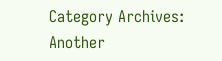Category Archives: Another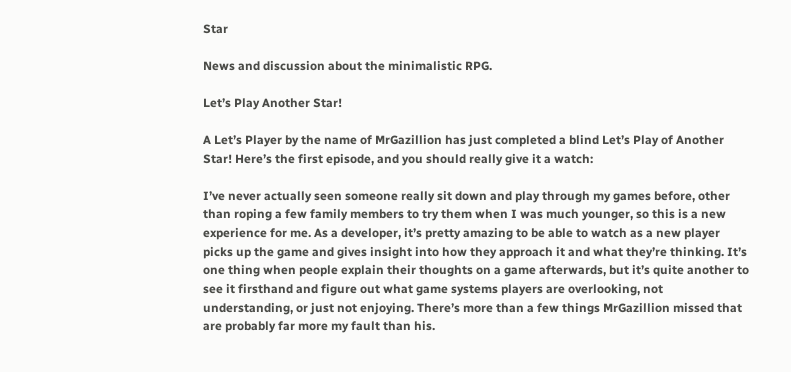Star

News and discussion about the minimalistic RPG.

Let’s Play Another Star!

A Let’s Player by the name of MrGazillion has just completed a blind Let’s Play of Another Star! Here’s the first episode, and you should really give it a watch:

I’ve never actually seen someone really sit down and play through my games before, other than roping a few family members to try them when I was much younger, so this is a new experience for me. As a developer, it’s pretty amazing to be able to watch as a new player picks up the game and gives insight into how they approach it and what they’re thinking. It’s one thing when people explain their thoughts on a game afterwards, but it’s quite another to see it firsthand and figure out what game systems players are overlooking, not understanding, or just not enjoying. There’s more than a few things MrGazillion missed that are probably far more my fault than his.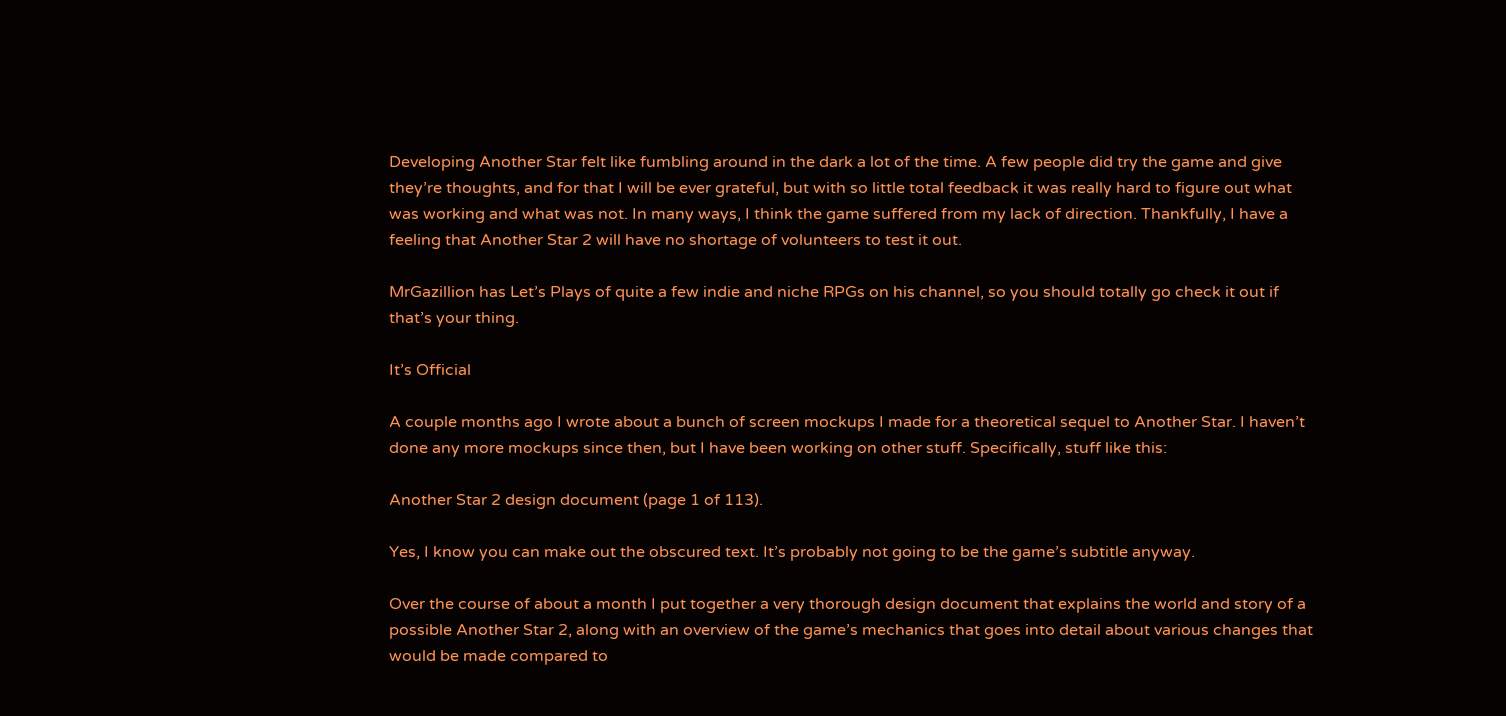Developing Another Star felt like fumbling around in the dark a lot of the time. A few people did try the game and give they’re thoughts, and for that I will be ever grateful, but with so little total feedback it was really hard to figure out what was working and what was not. In many ways, I think the game suffered from my lack of direction. Thankfully, I have a feeling that Another Star 2 will have no shortage of volunteers to test it out.

MrGazillion has Let’s Plays of quite a few indie and niche RPGs on his channel, so you should totally go check it out if that’s your thing.

It’s Official

A couple months ago I wrote about a bunch of screen mockups I made for a theoretical sequel to Another Star. I haven’t done any more mockups since then, but I have been working on other stuff. Specifically, stuff like this:

Another Star 2 design document (page 1 of 113).

Yes, I know you can make out the obscured text. It’s probably not going to be the game’s subtitle anyway.

Over the course of about a month I put together a very thorough design document that explains the world and story of a possible Another Star 2, along with an overview of the game’s mechanics that goes into detail about various changes that would be made compared to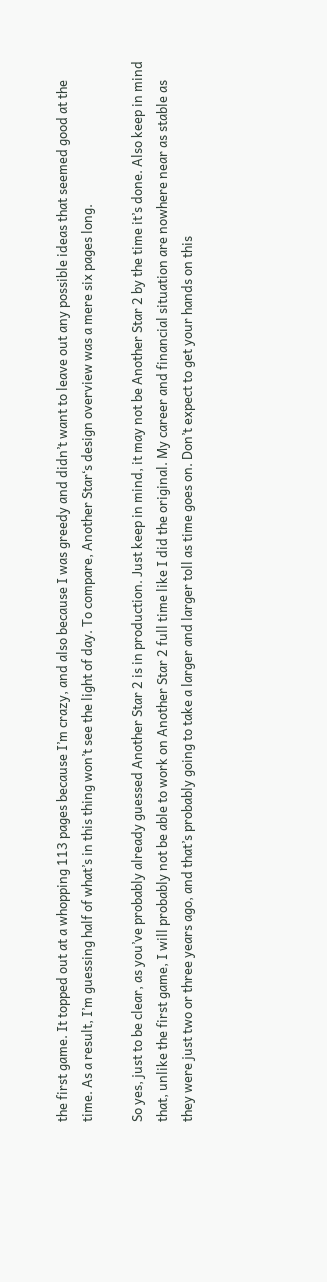the first game. It topped out at a whopping 113 pages because I’m crazy, and also because I was greedy and didn’t want to leave out any possible ideas that seemed good at the time. As a result, I’m guessing half of what’s in this thing won’t see the light of day. To compare, Another Star‘s design overview was a mere six pages long.

So yes, just to be clear, as you’ve probably already guessed Another Star 2 is in production. Just keep in mind, it may not be Another Star 2 by the time it’s done. Also keep in mind that, unlike the first game, I will probably not be able to work on Another Star 2 full time like I did the original. My career and financial situation are nowhere near as stable as they were just two or three years ago, and that’s probably going to take a larger and larger toll as time goes on. Don’t expect to get your hands on this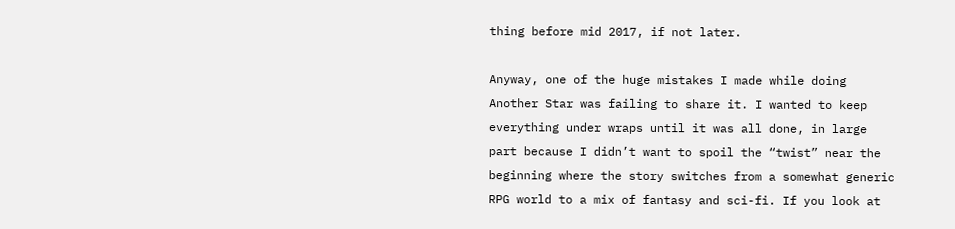thing before mid 2017, if not later.

Anyway, one of the huge mistakes I made while doing Another Star was failing to share it. I wanted to keep everything under wraps until it was all done, in large part because I didn’t want to spoil the “twist” near the beginning where the story switches from a somewhat generic RPG world to a mix of fantasy and sci-fi. If you look at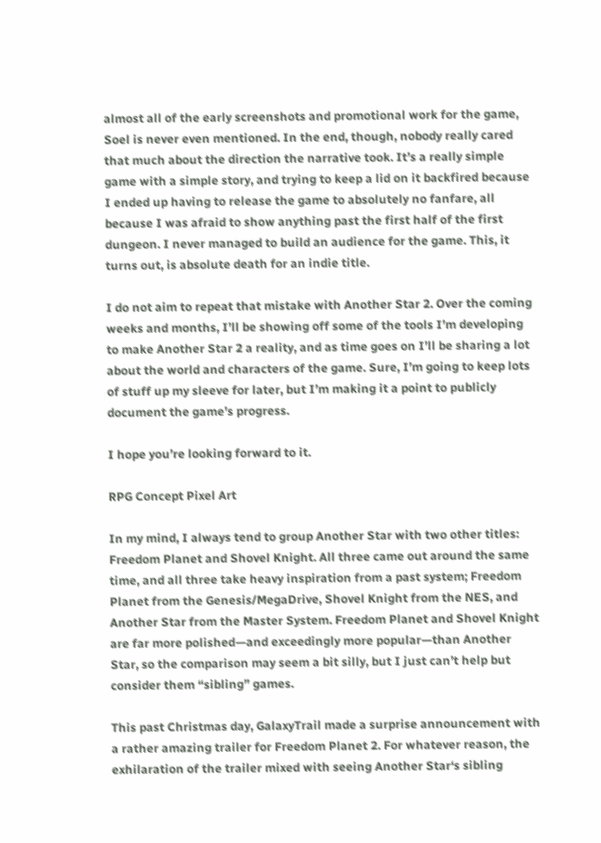almost all of the early screenshots and promotional work for the game, Soel is never even mentioned. In the end, though, nobody really cared that much about the direction the narrative took. It’s a really simple game with a simple story, and trying to keep a lid on it backfired because I ended up having to release the game to absolutely no fanfare, all because I was afraid to show anything past the first half of the first dungeon. I never managed to build an audience for the game. This, it turns out, is absolute death for an indie title.

I do not aim to repeat that mistake with Another Star 2. Over the coming weeks and months, I’ll be showing off some of the tools I’m developing to make Another Star 2 a reality, and as time goes on I’ll be sharing a lot about the world and characters of the game. Sure, I’m going to keep lots of stuff up my sleeve for later, but I’m making it a point to publicly document the game’s progress.

I hope you’re looking forward to it.

RPG Concept Pixel Art

In my mind, I always tend to group Another Star with two other titles: Freedom Planet and Shovel Knight. All three came out around the same time, and all three take heavy inspiration from a past system; Freedom Planet from the Genesis/MegaDrive, Shovel Knight from the NES, and Another Star from the Master System. Freedom Planet and Shovel Knight are far more polished—and exceedingly more popular—than Another Star, so the comparison may seem a bit silly, but I just can’t help but consider them “sibling” games.

This past Christmas day, GalaxyTrail made a surprise announcement with a rather amazing trailer for Freedom Planet 2. For whatever reason, the exhilaration of the trailer mixed with seeing Another Star‘s sibling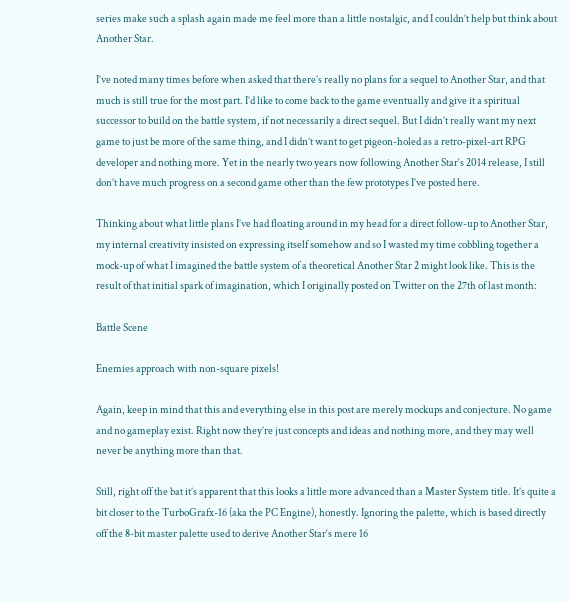series make such a splash again made me feel more than a little nostalgic, and I couldn’t help but think about Another Star.

I’ve noted many times before when asked that there’s really no plans for a sequel to Another Star, and that much is still true for the most part. I’d like to come back to the game eventually and give it a spiritual successor to build on the battle system, if not necessarily a direct sequel. But I didn’t really want my next game to just be more of the same thing, and I didn’t want to get pigeon-holed as a retro-pixel-art RPG developer and nothing more. Yet in the nearly two years now following Another Star‘s 2014 release, I still don’t have much progress on a second game other than the few prototypes I’ve posted here.

Thinking about what little plans I’ve had floating around in my head for a direct follow-up to Another Star, my internal creativity insisted on expressing itself somehow and so I wasted my time cobbling together a mock-up of what I imagined the battle system of a theoretical Another Star 2 might look like. This is the result of that initial spark of imagination, which I originally posted on Twitter on the 27th of last month:

Battle Scene

Enemies approach with non-square pixels!

Again, keep in mind that this and everything else in this post are merely mockups and conjecture. No game and no gameplay exist. Right now they’re just concepts and ideas and nothing more, and they may well never be anything more than that.

Still, right off the bat it’s apparent that this looks a little more advanced than a Master System title. It’s quite a bit closer to the TurboGrafx-16 (aka the PC Engine), honestly. Ignoring the palette, which is based directly off the 8-bit master palette used to derive Another Star‘s mere 16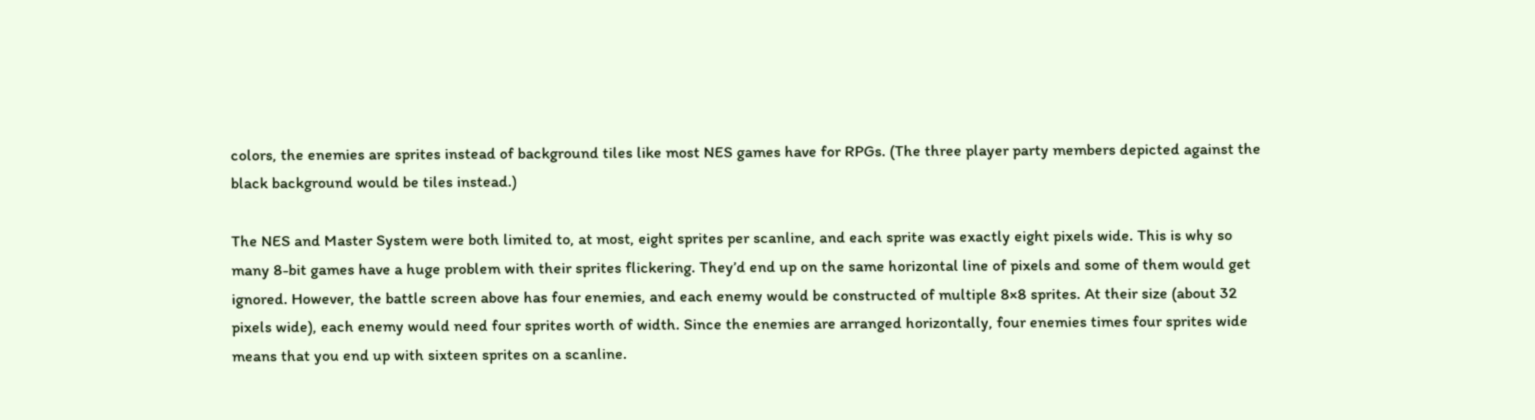colors, the enemies are sprites instead of background tiles like most NES games have for RPGs. (The three player party members depicted against the black background would be tiles instead.)

The NES and Master System were both limited to, at most, eight sprites per scanline, and each sprite was exactly eight pixels wide. This is why so many 8-bit games have a huge problem with their sprites flickering. They’d end up on the same horizontal line of pixels and some of them would get ignored. However, the battle screen above has four enemies, and each enemy would be constructed of multiple 8×8 sprites. At their size (about 32 pixels wide), each enemy would need four sprites worth of width. Since the enemies are arranged horizontally, four enemies times four sprites wide means that you end up with sixteen sprites on a scanline.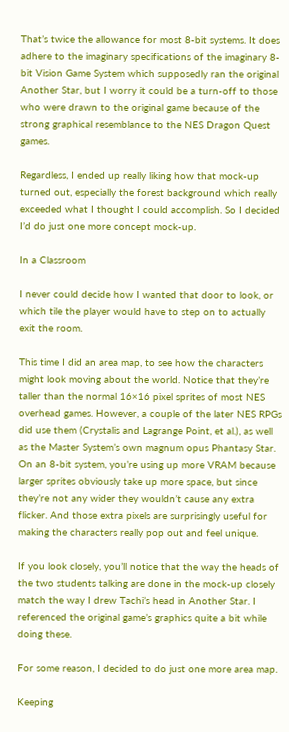That’s twice the allowance for most 8-bit systems. It does adhere to the imaginary specifications of the imaginary 8-bit Vision Game System which supposedly ran the original Another Star, but I worry it could be a turn-off to those who were drawn to the original game because of the strong graphical resemblance to the NES Dragon Quest games.

Regardless, I ended up really liking how that mock-up turned out, especially the forest background which really exceeded what I thought I could accomplish. So I decided I’d do just one more concept mock-up.

In a Classroom

I never could decide how I wanted that door to look, or which tile the player would have to step on to actually exit the room.

This time I did an area map, to see how the characters might look moving about the world. Notice that they’re taller than the normal 16×16 pixel sprites of most NES overhead games. However, a couple of the later NES RPGs did use them (Crystalis and Lagrange Point, et al.), as well as the Master System’s own magnum opus Phantasy Star. On an 8-bit system, you’re using up more VRAM because larger sprites obviously take up more space, but since they’re not any wider they wouldn’t cause any extra flicker. And those extra pixels are surprisingly useful for making the characters really pop out and feel unique.

If you look closely, you’ll notice that the way the heads of the two students talking are done in the mock-up closely match the way I drew Tachi’s head in Another Star. I referenced the original game’s graphics quite a bit while doing these.

For some reason, I decided to do just one more area map.

Keeping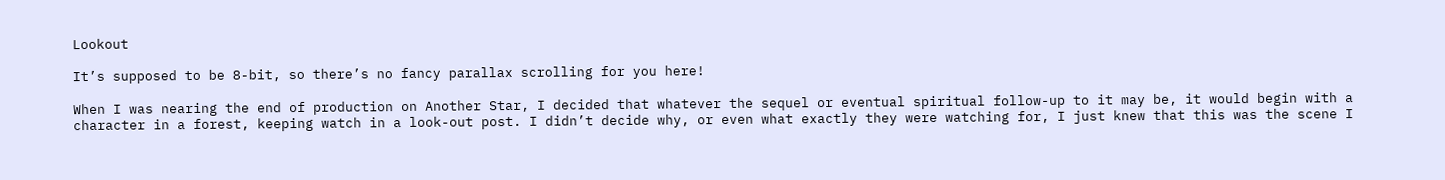Lookout

It’s supposed to be 8-bit, so there’s no fancy parallax scrolling for you here!

When I was nearing the end of production on Another Star, I decided that whatever the sequel or eventual spiritual follow-up to it may be, it would begin with a character in a forest, keeping watch in a look-out post. I didn’t decide why, or even what exactly they were watching for, I just knew that this was the scene I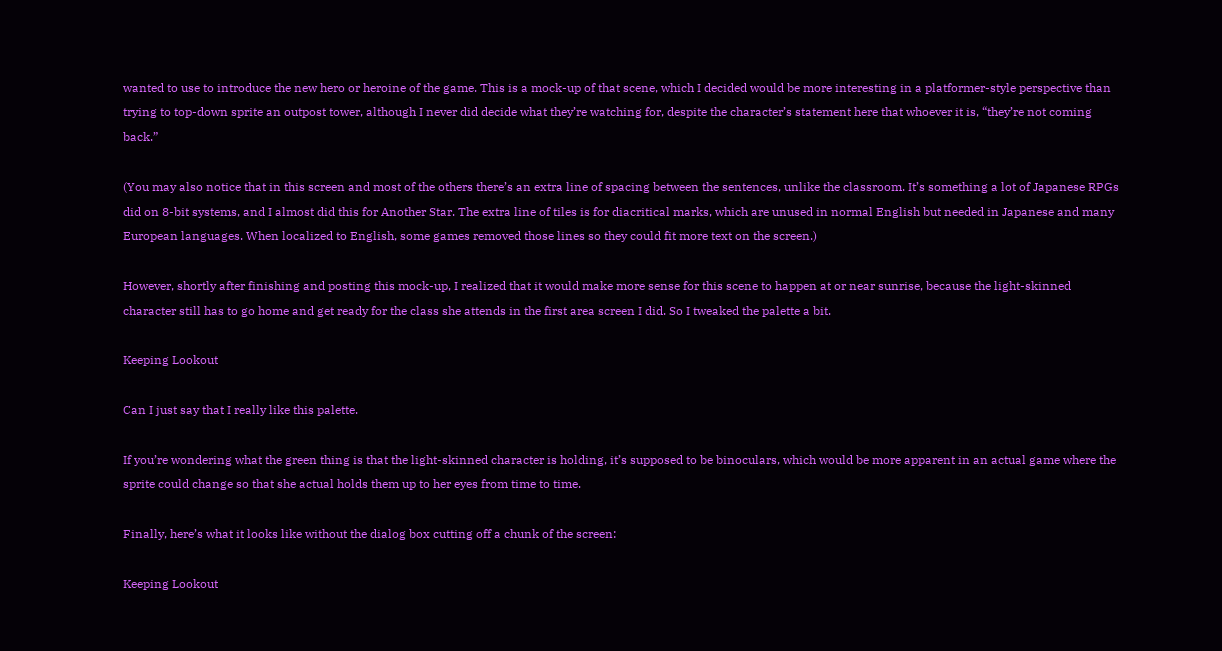wanted to use to introduce the new hero or heroine of the game. This is a mock-up of that scene, which I decided would be more interesting in a platformer-style perspective than trying to top-down sprite an outpost tower, although I never did decide what they’re watching for, despite the character’s statement here that whoever it is, “they’re not coming back.”

(You may also notice that in this screen and most of the others there’s an extra line of spacing between the sentences, unlike the classroom. It’s something a lot of Japanese RPGs did on 8-bit systems, and I almost did this for Another Star. The extra line of tiles is for diacritical marks, which are unused in normal English but needed in Japanese and many European languages. When localized to English, some games removed those lines so they could fit more text on the screen.)

However, shortly after finishing and posting this mock-up, I realized that it would make more sense for this scene to happen at or near sunrise, because the light-skinned character still has to go home and get ready for the class she attends in the first area screen I did. So I tweaked the palette a bit.

Keeping Lookout

Can I just say that I really like this palette.

If you’re wondering what the green thing is that the light-skinned character is holding, it’s supposed to be binoculars, which would be more apparent in an actual game where the sprite could change so that she actual holds them up to her eyes from time to time.

Finally, here’s what it looks like without the dialog box cutting off a chunk of the screen:

Keeping Lookout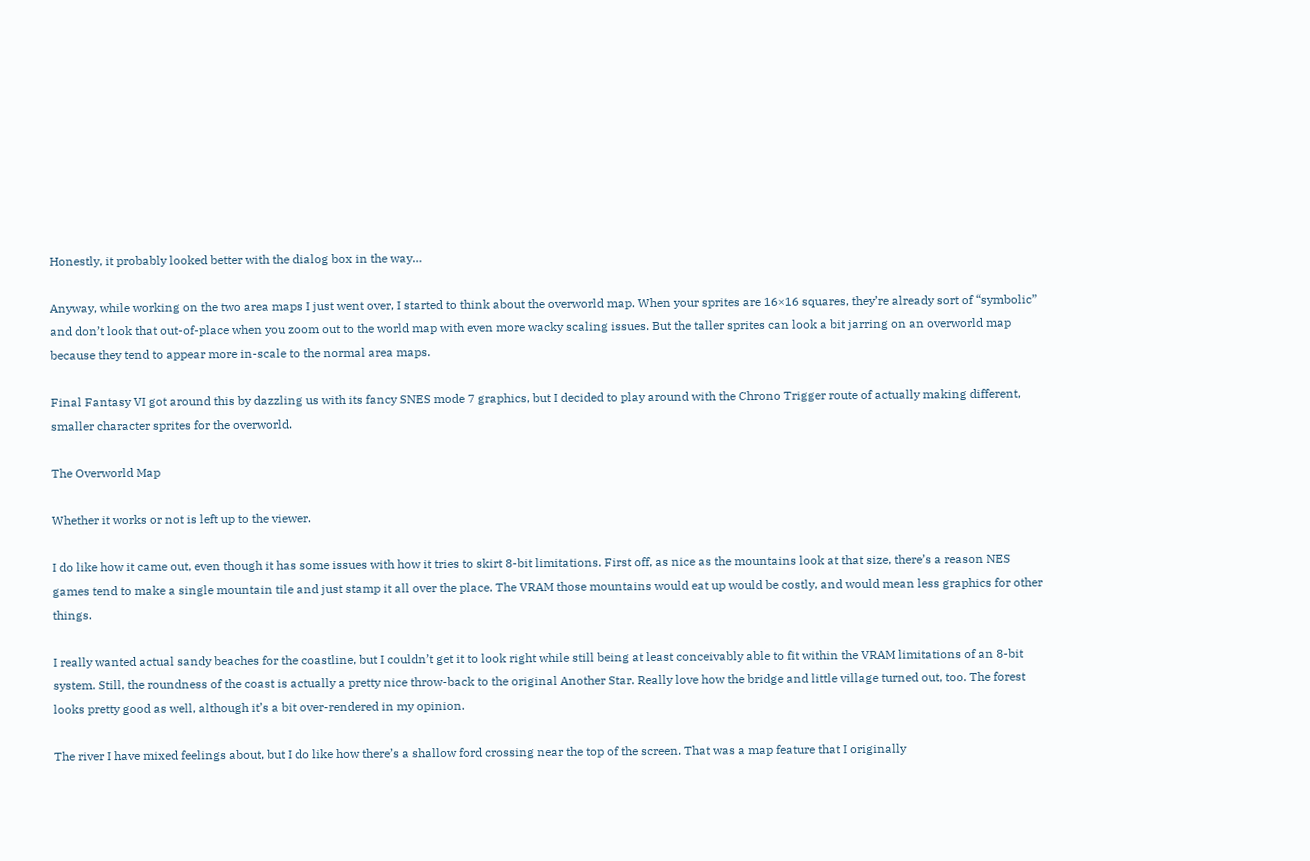Honestly, it probably looked better with the dialog box in the way…

Anyway, while working on the two area maps I just went over, I started to think about the overworld map. When your sprites are 16×16 squares, they’re already sort of “symbolic” and don’t look that out-of-place when you zoom out to the world map with even more wacky scaling issues. But the taller sprites can look a bit jarring on an overworld map because they tend to appear more in-scale to the normal area maps.

Final Fantasy VI got around this by dazzling us with its fancy SNES mode 7 graphics, but I decided to play around with the Chrono Trigger route of actually making different, smaller character sprites for the overworld.

The Overworld Map

Whether it works or not is left up to the viewer.

I do like how it came out, even though it has some issues with how it tries to skirt 8-bit limitations. First off, as nice as the mountains look at that size, there’s a reason NES games tend to make a single mountain tile and just stamp it all over the place. The VRAM those mountains would eat up would be costly, and would mean less graphics for other things.

I really wanted actual sandy beaches for the coastline, but I couldn’t get it to look right while still being at least conceivably able to fit within the VRAM limitations of an 8-bit system. Still, the roundness of the coast is actually a pretty nice throw-back to the original Another Star. Really love how the bridge and little village turned out, too. The forest looks pretty good as well, although it’s a bit over-rendered in my opinion.

The river I have mixed feelings about, but I do like how there’s a shallow ford crossing near the top of the screen. That was a map feature that I originally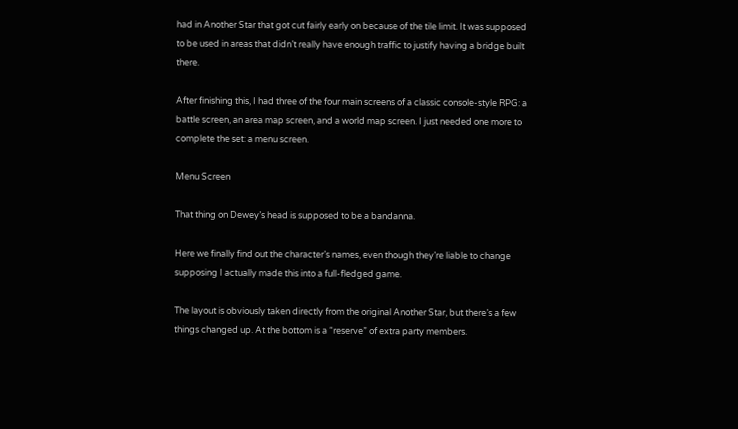had in Another Star that got cut fairly early on because of the tile limit. It was supposed to be used in areas that didn’t really have enough traffic to justify having a bridge built there.

After finishing this, I had three of the four main screens of a classic console-style RPG: a battle screen, an area map screen, and a world map screen. I just needed one more to complete the set: a menu screen.

Menu Screen

That thing on Dewey’s head is supposed to be a bandanna.

Here we finally find out the character’s names, even though they’re liable to change supposing I actually made this into a full-fledged game.

The layout is obviously taken directly from the original Another Star, but there’s a few things changed up. At the bottom is a “reserve” of extra party members.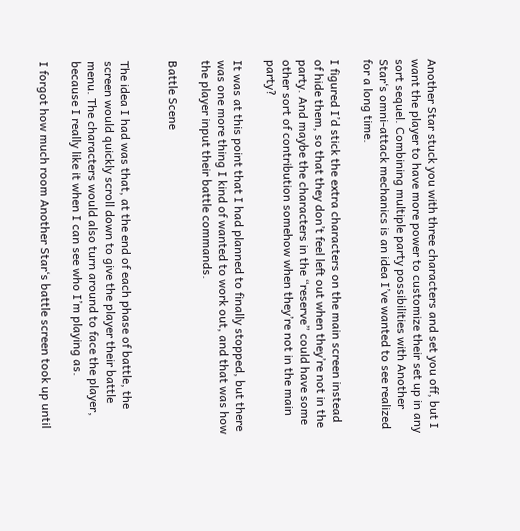Another Star stuck you with three characters and set you off, but I want the player to have more power to customize their set up in any sort sequel. Combining multiple party possibilities with Another Star‘s omni-attack mechanics is an idea I’ve wanted to see realized for a long time.

I figured I’d stick the extra characters on the main screen instead of hide them, so that they don’t feel left out when they’re not in the party. And maybe the characters in the “reserve” could have some other sort of contribution somehow when they’re not in the main party?

It was at this point that I had planned to finally stopped, but there was one more thing I kind of wanted to work out, and that was how the player input their battle commands.

Battle Scene


The idea I had was that, at the end of each phase of battle, the screen would quickly scroll down to give the player their battle menu. The characters would also turn around to face the player, because I really like it when I can see who I’m playing as.

I forgot how much room Another Star‘s battle screen took up until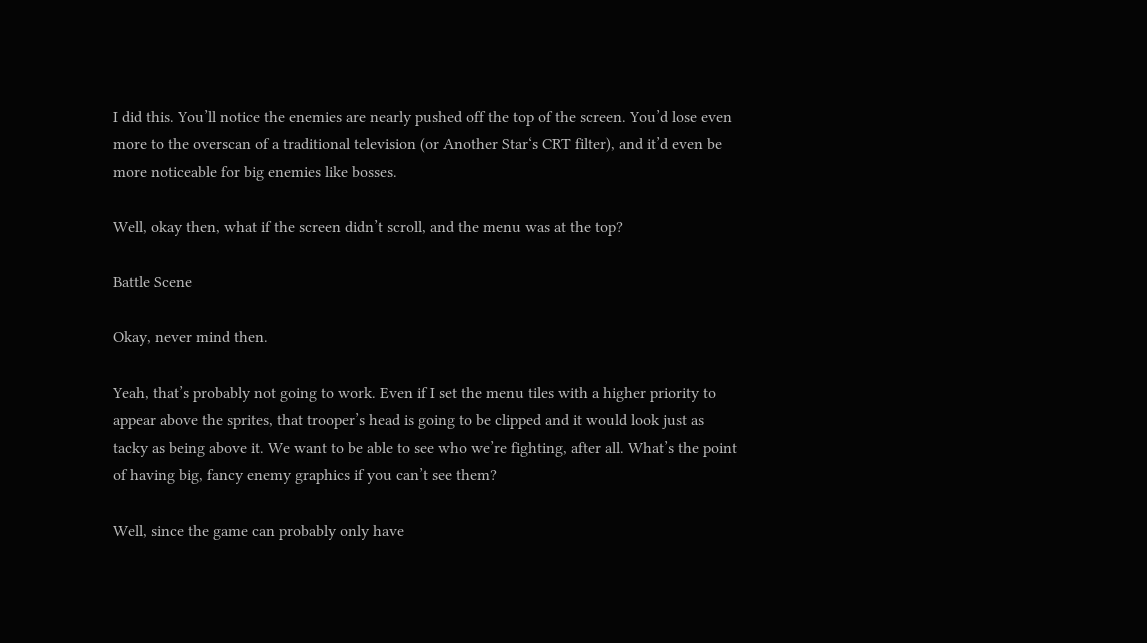I did this. You’ll notice the enemies are nearly pushed off the top of the screen. You’d lose even more to the overscan of a traditional television (or Another Star‘s CRT filter), and it’d even be more noticeable for big enemies like bosses.

Well, okay then, what if the screen didn’t scroll, and the menu was at the top?

Battle Scene

Okay, never mind then.

Yeah, that’s probably not going to work. Even if I set the menu tiles with a higher priority to appear above the sprites, that trooper’s head is going to be clipped and it would look just as tacky as being above it. We want to be able to see who we’re fighting, after all. What’s the point of having big, fancy enemy graphics if you can’t see them?

Well, since the game can probably only have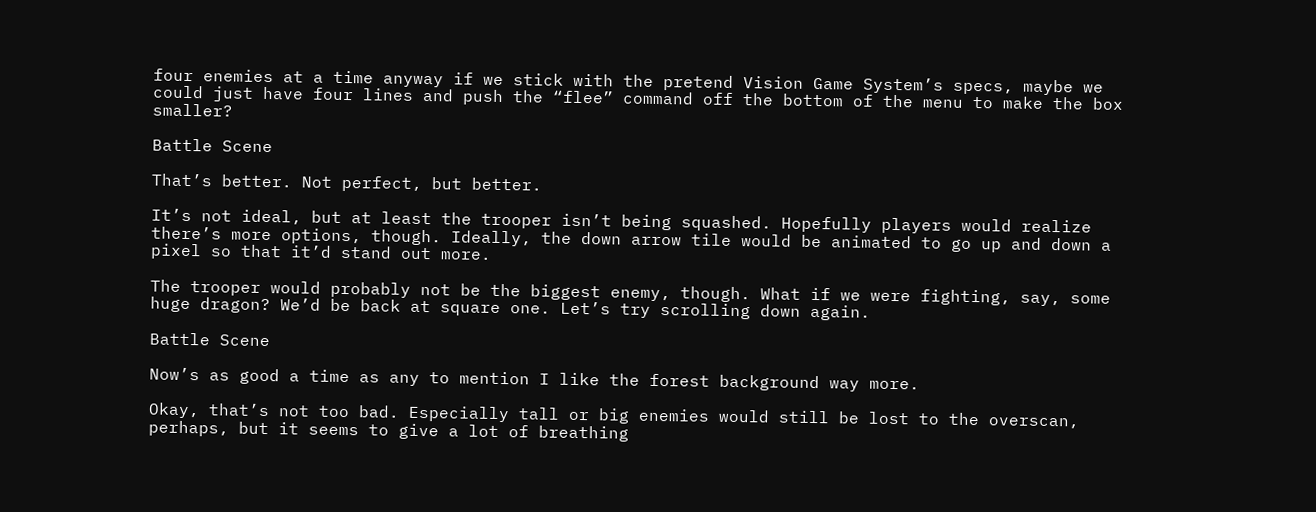four enemies at a time anyway if we stick with the pretend Vision Game System’s specs, maybe we could just have four lines and push the “flee” command off the bottom of the menu to make the box smaller?

Battle Scene

That’s better. Not perfect, but better.

It’s not ideal, but at least the trooper isn’t being squashed. Hopefully players would realize there’s more options, though. Ideally, the down arrow tile would be animated to go up and down a pixel so that it’d stand out more.

The trooper would probably not be the biggest enemy, though. What if we were fighting, say, some huge dragon? We’d be back at square one. Let’s try scrolling down again.

Battle Scene

Now’s as good a time as any to mention I like the forest background way more.

Okay, that’s not too bad. Especially tall or big enemies would still be lost to the overscan, perhaps, but it seems to give a lot of breathing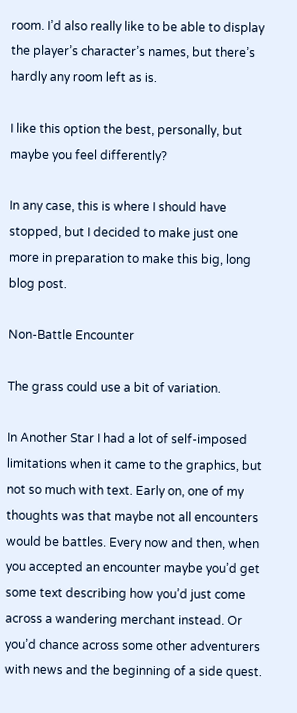room. I’d also really like to be able to display the player’s character’s names, but there’s hardly any room left as is.

I like this option the best, personally, but maybe you feel differently?

In any case, this is where I should have stopped, but I decided to make just one more in preparation to make this big, long blog post.

Non-Battle Encounter

The grass could use a bit of variation.

In Another Star I had a lot of self-imposed limitations when it came to the graphics, but not so much with text. Early on, one of my thoughts was that maybe not all encounters would be battles. Every now and then, when you accepted an encounter maybe you’d get some text describing how you’d just come across a wandering merchant instead. Or you’d chance across some other adventurers with news and the beginning of a side quest.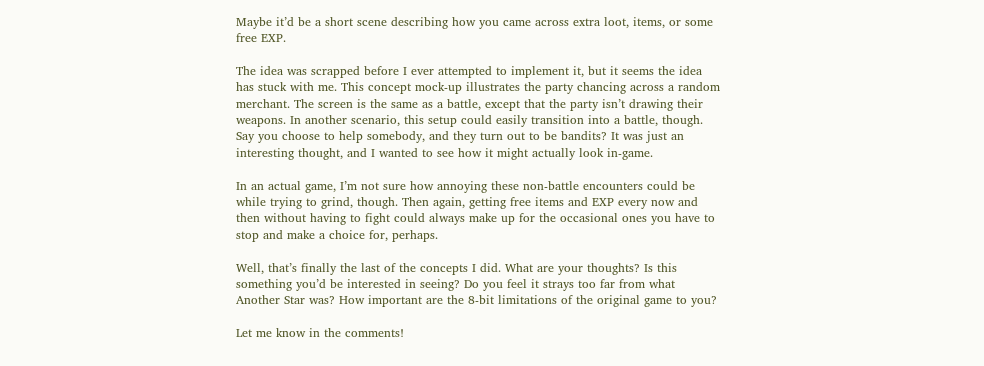Maybe it’d be a short scene describing how you came across extra loot, items, or some free EXP.

The idea was scrapped before I ever attempted to implement it, but it seems the idea has stuck with me. This concept mock-up illustrates the party chancing across a random merchant. The screen is the same as a battle, except that the party isn’t drawing their weapons. In another scenario, this setup could easily transition into a battle, though. Say you choose to help somebody, and they turn out to be bandits? It was just an interesting thought, and I wanted to see how it might actually look in-game.

In an actual game, I’m not sure how annoying these non-battle encounters could be while trying to grind, though. Then again, getting free items and EXP every now and then without having to fight could always make up for the occasional ones you have to stop and make a choice for, perhaps.

Well, that’s finally the last of the concepts I did. What are your thoughts? Is this something you’d be interested in seeing? Do you feel it strays too far from what Another Star was? How important are the 8-bit limitations of the original game to you?

Let me know in the comments!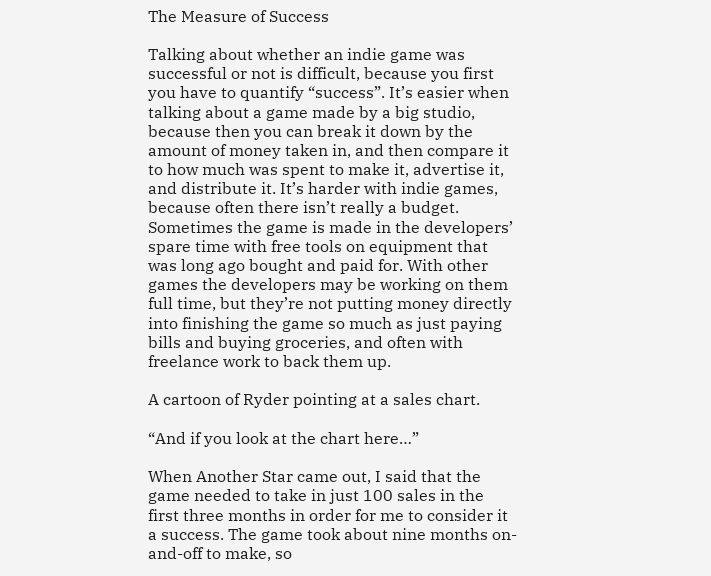The Measure of Success

Talking about whether an indie game was successful or not is difficult, because you first you have to quantify “success”. It’s easier when talking about a game made by a big studio, because then you can break it down by the amount of money taken in, and then compare it to how much was spent to make it, advertise it, and distribute it. It’s harder with indie games, because often there isn’t really a budget. Sometimes the game is made in the developers’ spare time with free tools on equipment that was long ago bought and paid for. With other games the developers may be working on them full time, but they’re not putting money directly into finishing the game so much as just paying bills and buying groceries, and often with freelance work to back them up.

A cartoon of Ryder pointing at a sales chart.

“And if you look at the chart here…”

When Another Star came out, I said that the game needed to take in just 100 sales in the first three months in order for me to consider it a success. The game took about nine months on-and-off to make, so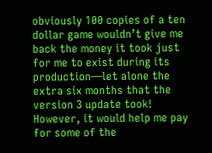obviously 100 copies of a ten dollar game wouldn’t give me back the money it took just for me to exist during its production—let alone the extra six months that the version 3 update took! However, it would help me pay for some of the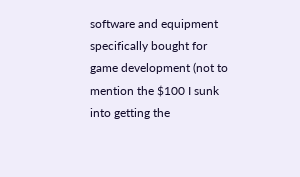software and equipment specifically bought for game development (not to mention the $100 I sunk into getting the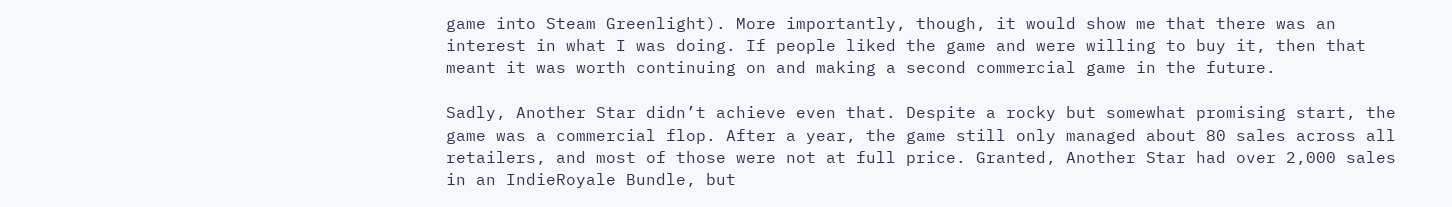game into Steam Greenlight). More importantly, though, it would show me that there was an interest in what I was doing. If people liked the game and were willing to buy it, then that meant it was worth continuing on and making a second commercial game in the future.

Sadly, Another Star didn’t achieve even that. Despite a rocky but somewhat promising start, the game was a commercial flop. After a year, the game still only managed about 80 sales across all retailers, and most of those were not at full price. Granted, Another Star had over 2,000 sales in an IndieRoyale Bundle, but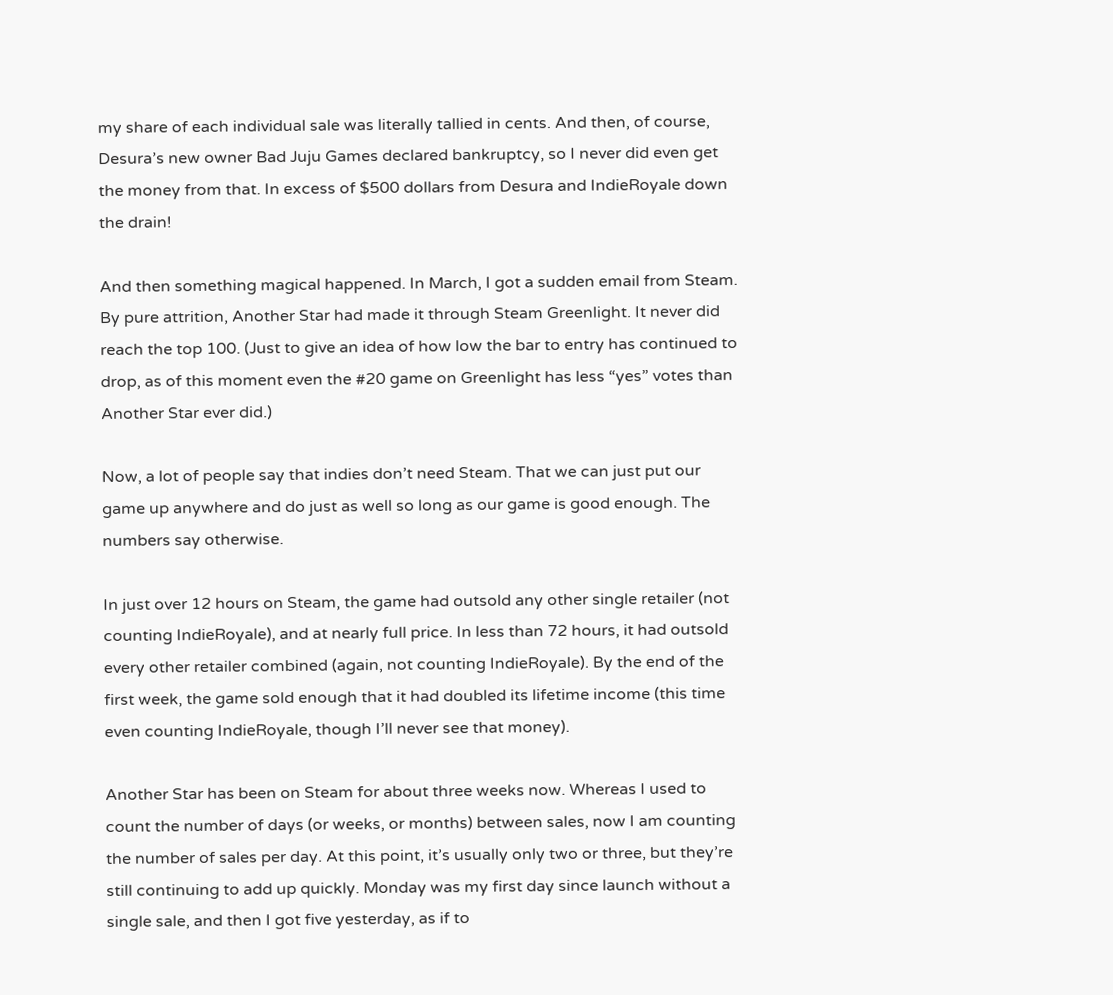my share of each individual sale was literally tallied in cents. And then, of course, Desura’s new owner Bad Juju Games declared bankruptcy, so I never did even get the money from that. In excess of $500 dollars from Desura and IndieRoyale down the drain!

And then something magical happened. In March, I got a sudden email from Steam. By pure attrition, Another Star had made it through Steam Greenlight. It never did reach the top 100. (Just to give an idea of how low the bar to entry has continued to drop, as of this moment even the #20 game on Greenlight has less “yes” votes than Another Star ever did.)

Now, a lot of people say that indies don’t need Steam. That we can just put our game up anywhere and do just as well so long as our game is good enough. The numbers say otherwise.

In just over 12 hours on Steam, the game had outsold any other single retailer (not counting IndieRoyale), and at nearly full price. In less than 72 hours, it had outsold every other retailer combined (again, not counting IndieRoyale). By the end of the first week, the game sold enough that it had doubled its lifetime income (this time even counting IndieRoyale, though I’ll never see that money).

Another Star has been on Steam for about three weeks now. Whereas I used to count the number of days (or weeks, or months) between sales, now I am counting the number of sales per day. At this point, it’s usually only two or three, but they’re still continuing to add up quickly. Monday was my first day since launch without a single sale, and then I got five yesterday, as if to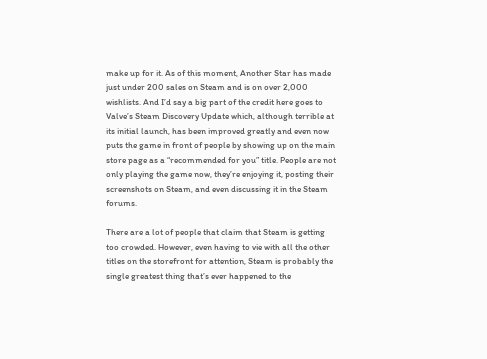make up for it. As of this moment, Another Star has made just under 200 sales on Steam and is on over 2,000 wishlists. And I’d say a big part of the credit here goes to Valve’s Steam Discovery Update which, although terrible at its initial launch, has been improved greatly and even now puts the game in front of people by showing up on the main store page as a “recommended for you” title. People are not only playing the game now, they’re enjoying it, posting their screenshots on Steam, and even discussing it in the Steam forums.

There are a lot of people that claim that Steam is getting too crowded. However, even having to vie with all the other titles on the storefront for attention, Steam is probably the single greatest thing that’s ever happened to the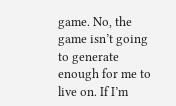game. No, the game isn’t going to generate enough for me to live on. If I’m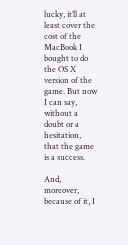lucky, it’ll at least cover the cost of the MacBook I bought to do the OS X version of the game. But now I can say, without a doubt or a hesitation, that the game is a success.

And, moreover, because of it, I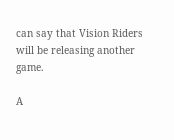can say that Vision Riders will be releasing another game.

A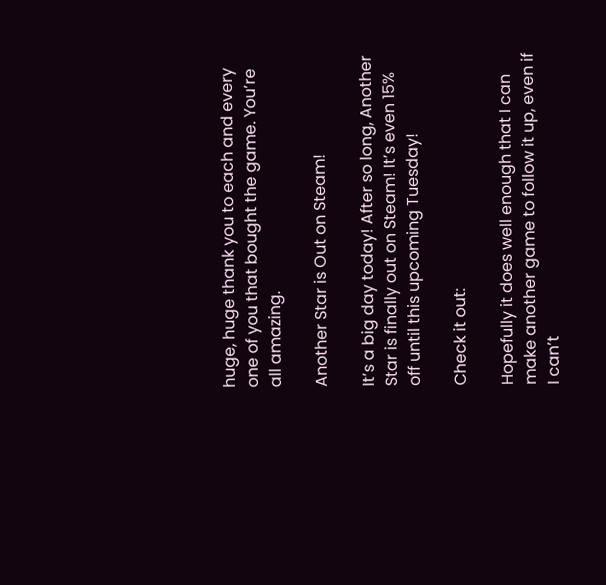huge, huge thank you to each and every one of you that bought the game. You’re all amazing.

Another Star is Out on Steam!

It’s a big day today! After so long, Another Star is finally out on Steam! It’s even 15% off until this upcoming Tuesday!

Check it out:

Hopefully it does well enough that I can make another game to follow it up, even if I can’t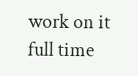work on it full time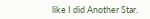like I did Another Star.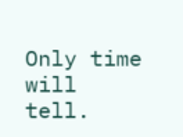Only time will tell.